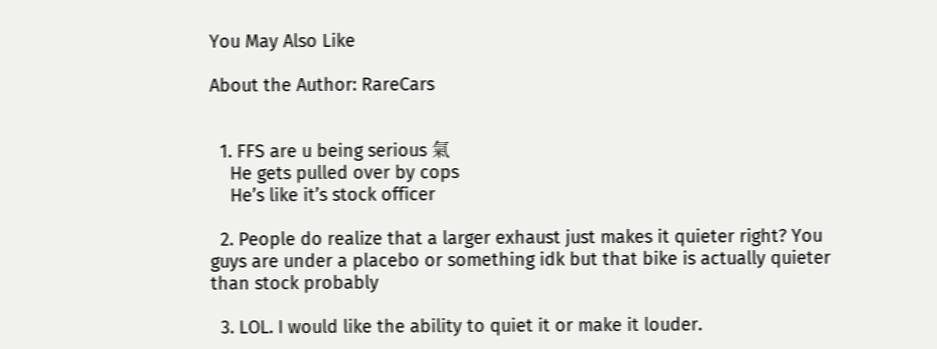You May Also Like

About the Author: RareCars


  1. FFS are u being serious 氣
    He gets pulled over by cops
    He’s like it’s stock officer

  2. People do realize that a larger exhaust just makes it quieter right? You guys are under a placebo or something idk but that bike is actually quieter than stock probably

  3. LOL. I would like the ability to quiet it or make it louder.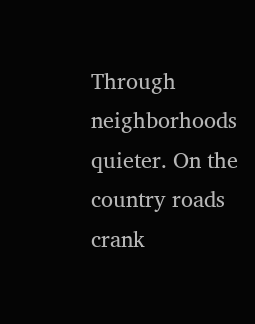Through neighborhoods quieter. On the country roads crank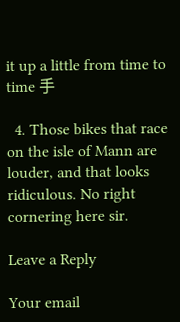it up a little from time to time 手

  4. Those bikes that race on the isle of Mann are louder, and that looks ridiculous. No right cornering here sir.

Leave a Reply

Your email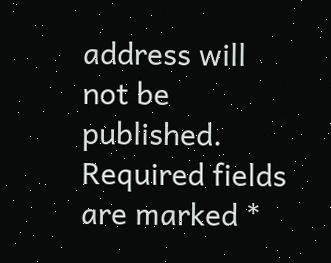address will not be published. Required fields are marked *